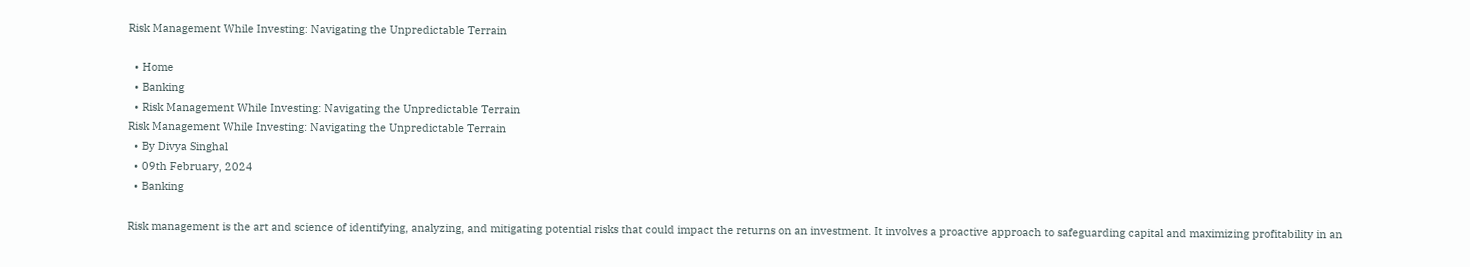Risk Management While Investing: Navigating the Unpredictable Terrain

  • Home
  • Banking
  • Risk Management While Investing: Navigating the Unpredictable Terrain
Risk Management While Investing: Navigating the Unpredictable Terrain
  • By Divya Singhal
  • 09th February, 2024
  • Banking

Risk management is the art and science of identifying, analyzing, and mitigating potential risks that could impact the returns on an investment. It involves a proactive approach to safeguarding capital and maximizing profitability in an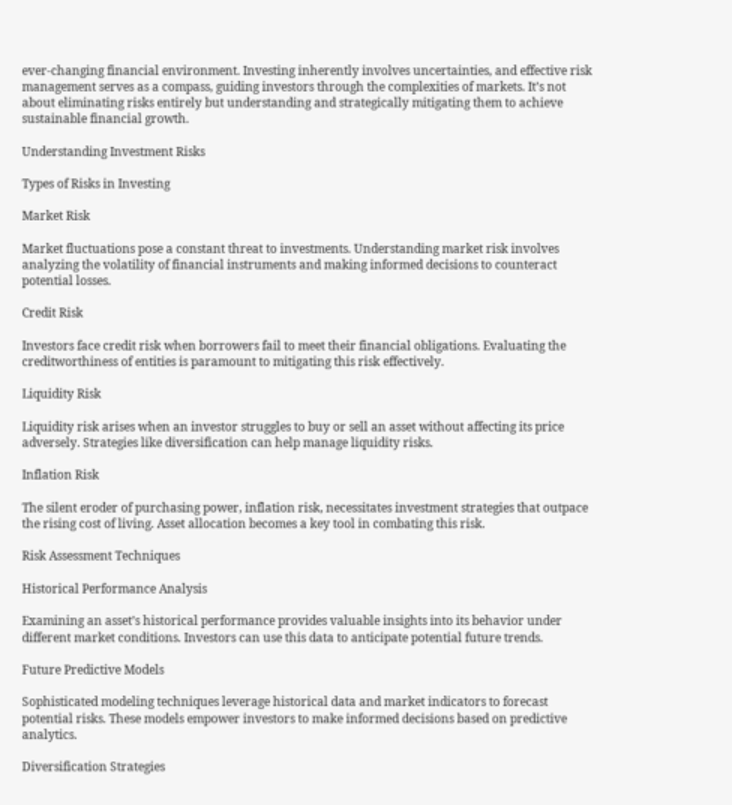ever-changing financial environment. Investing inherently involves uncertainties, and effective risk management serves as a compass, guiding investors through the complexities of markets. It’s not about eliminating risks entirely but understanding and strategically mitigating them to achieve sustainable financial growth.

Understanding Investment Risks

Types of Risks in Investing

Market Risk

Market fluctuations pose a constant threat to investments. Understanding market risk involves analyzing the volatility of financial instruments and making informed decisions to counteract potential losses.

Credit Risk

Investors face credit risk when borrowers fail to meet their financial obligations. Evaluating the creditworthiness of entities is paramount to mitigating this risk effectively.

Liquidity Risk

Liquidity risk arises when an investor struggles to buy or sell an asset without affecting its price adversely. Strategies like diversification can help manage liquidity risks.

Inflation Risk

The silent eroder of purchasing power, inflation risk, necessitates investment strategies that outpace the rising cost of living. Asset allocation becomes a key tool in combating this risk.

Risk Assessment Techniques

Historical Performance Analysis

Examining an asset’s historical performance provides valuable insights into its behavior under different market conditions. Investors can use this data to anticipate potential future trends.

Future Predictive Models

Sophisticated modeling techniques leverage historical data and market indicators to forecast potential risks. These models empower investors to make informed decisions based on predictive analytics.

Diversification Strategies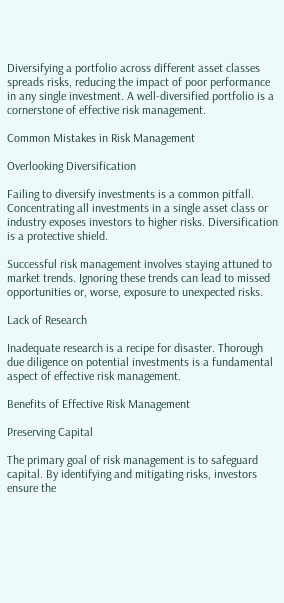Diversifying a portfolio across different asset classes spreads risks, reducing the impact of poor performance in any single investment. A well-diversified portfolio is a cornerstone of effective risk management.

Common Mistakes in Risk Management

Overlooking Diversification

Failing to diversify investments is a common pitfall. Concentrating all investments in a single asset class or industry exposes investors to higher risks. Diversification is a protective shield.

Successful risk management involves staying attuned to market trends. Ignoring these trends can lead to missed opportunities or, worse, exposure to unexpected risks.

Lack of Research

Inadequate research is a recipe for disaster. Thorough due diligence on potential investments is a fundamental aspect of effective risk management.

Benefits of Effective Risk Management

Preserving Capital

The primary goal of risk management is to safeguard capital. By identifying and mitigating risks, investors ensure the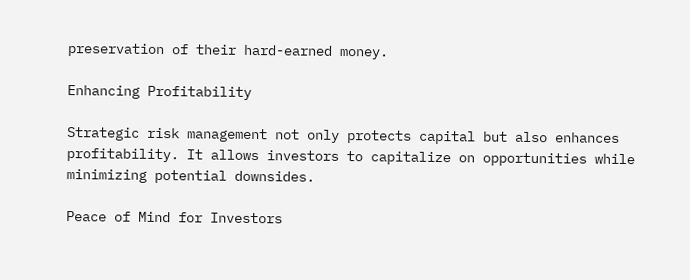preservation of their hard-earned money.

Enhancing Profitability

Strategic risk management not only protects capital but also enhances profitability. It allows investors to capitalize on opportunities while minimizing potential downsides.

Peace of Mind for Investors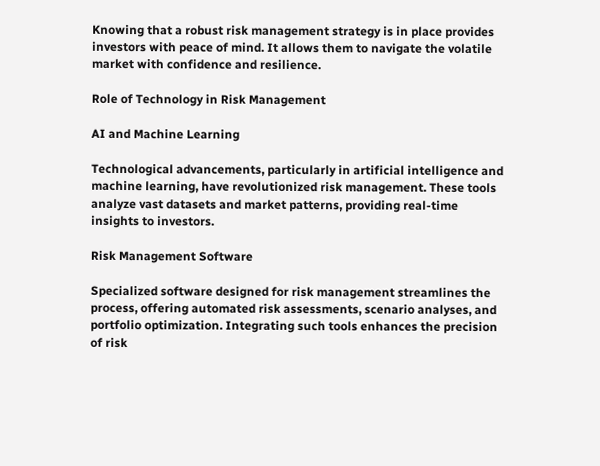Knowing that a robust risk management strategy is in place provides investors with peace of mind. It allows them to navigate the volatile market with confidence and resilience.

Role of Technology in Risk Management

AI and Machine Learning

Technological advancements, particularly in artificial intelligence and machine learning, have revolutionized risk management. These tools analyze vast datasets and market patterns, providing real-time insights to investors.

Risk Management Software

Specialized software designed for risk management streamlines the process, offering automated risk assessments, scenario analyses, and portfolio optimization. Integrating such tools enhances the precision of risk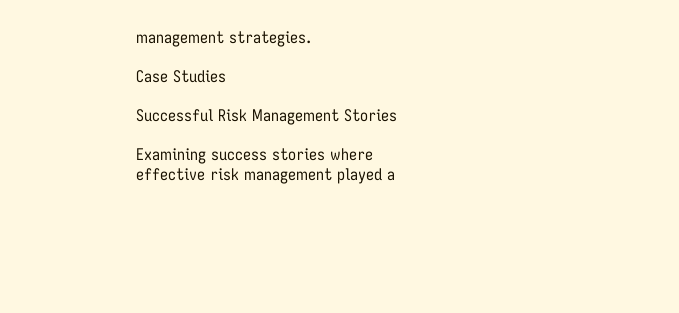management strategies.

Case Studies

Successful Risk Management Stories

Examining success stories where effective risk management played a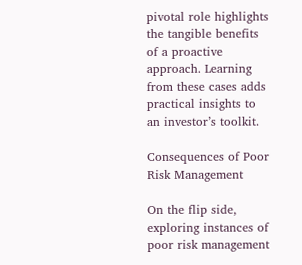pivotal role highlights the tangible benefits of a proactive approach. Learning from these cases adds practical insights to an investor’s toolkit.

Consequences of Poor Risk Management

On the flip side, exploring instances of poor risk management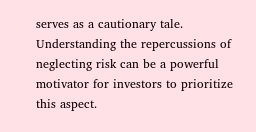serves as a cautionary tale. Understanding the repercussions of neglecting risk can be a powerful motivator for investors to prioritize this aspect.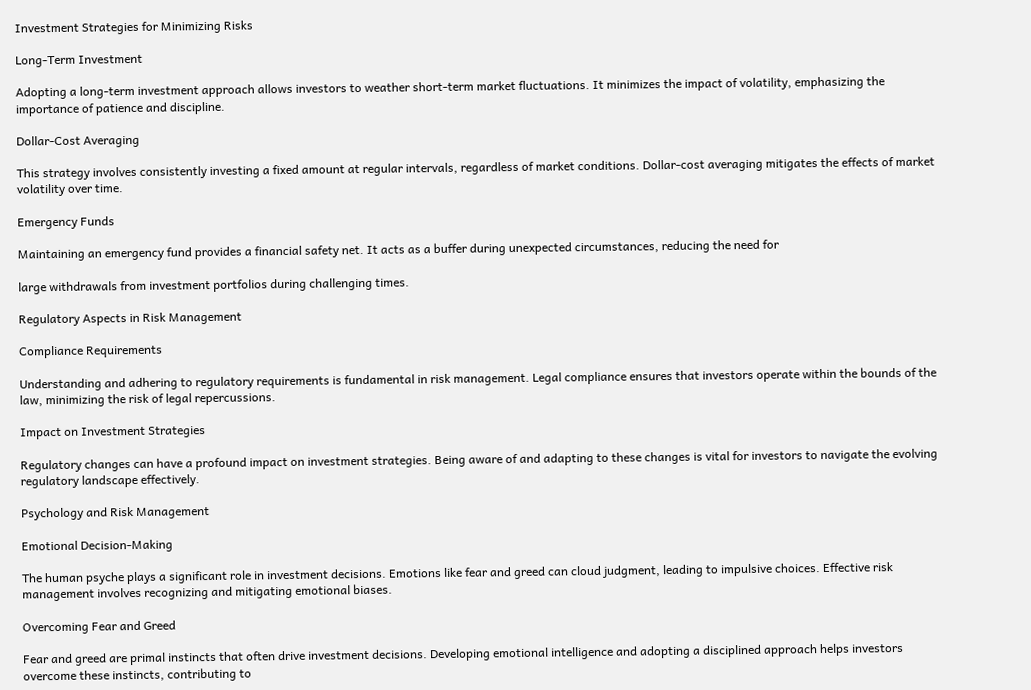Investment Strategies for Minimizing Risks

Long-Term Investment

Adopting a long-term investment approach allows investors to weather short-term market fluctuations. It minimizes the impact of volatility, emphasizing the importance of patience and discipline.

Dollar-Cost Averaging

This strategy involves consistently investing a fixed amount at regular intervals, regardless of market conditions. Dollar-cost averaging mitigates the effects of market volatility over time.

Emergency Funds

Maintaining an emergency fund provides a financial safety net. It acts as a buffer during unexpected circumstances, reducing the need for

large withdrawals from investment portfolios during challenging times.

Regulatory Aspects in Risk Management

Compliance Requirements

Understanding and adhering to regulatory requirements is fundamental in risk management. Legal compliance ensures that investors operate within the bounds of the law, minimizing the risk of legal repercussions.

Impact on Investment Strategies

Regulatory changes can have a profound impact on investment strategies. Being aware of and adapting to these changes is vital for investors to navigate the evolving regulatory landscape effectively.

Psychology and Risk Management

Emotional Decision-Making

The human psyche plays a significant role in investment decisions. Emotions like fear and greed can cloud judgment, leading to impulsive choices. Effective risk management involves recognizing and mitigating emotional biases.

Overcoming Fear and Greed

Fear and greed are primal instincts that often drive investment decisions. Developing emotional intelligence and adopting a disciplined approach helps investors overcome these instincts, contributing to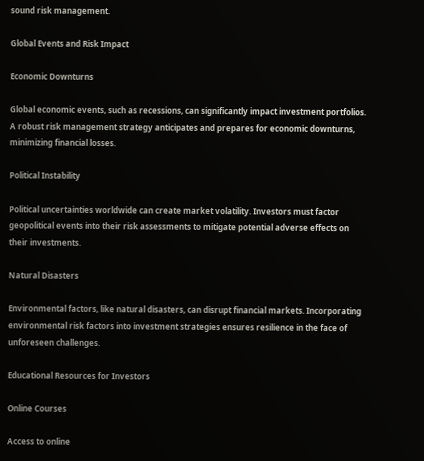sound risk management.

Global Events and Risk Impact

Economic Downturns

Global economic events, such as recessions, can significantly impact investment portfolios. A robust risk management strategy anticipates and prepares for economic downturns, minimizing financial losses.

Political Instability

Political uncertainties worldwide can create market volatility. Investors must factor geopolitical events into their risk assessments to mitigate potential adverse effects on their investments.

Natural Disasters

Environmental factors, like natural disasters, can disrupt financial markets. Incorporating environmental risk factors into investment strategies ensures resilience in the face of unforeseen challenges.

Educational Resources for Investors

Online Courses

Access to online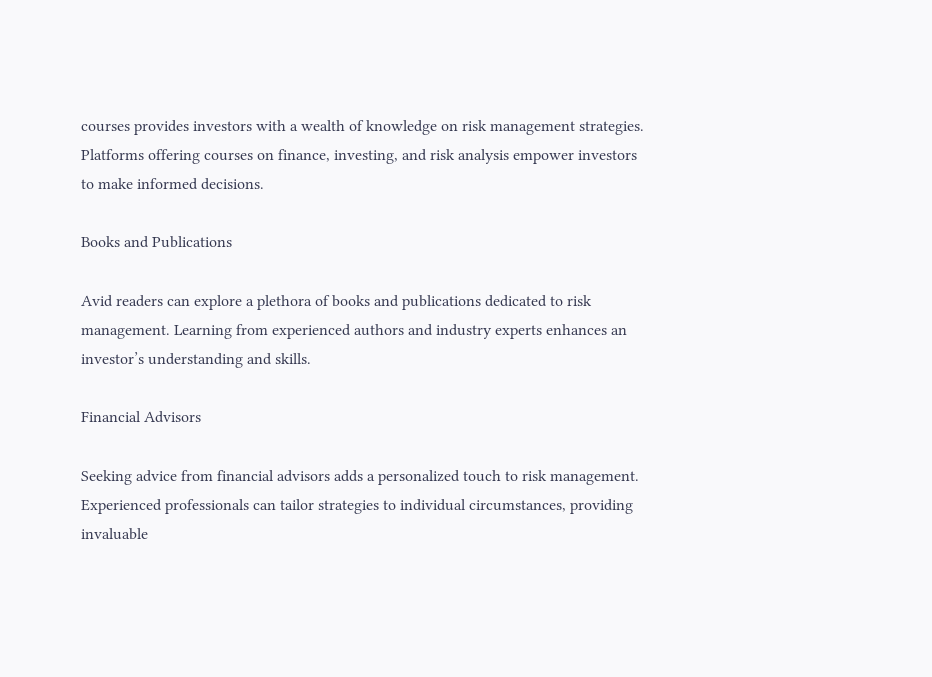courses provides investors with a wealth of knowledge on risk management strategies. Platforms offering courses on finance, investing, and risk analysis empower investors to make informed decisions.

Books and Publications

Avid readers can explore a plethora of books and publications dedicated to risk management. Learning from experienced authors and industry experts enhances an investor’s understanding and skills.

Financial Advisors

Seeking advice from financial advisors adds a personalized touch to risk management. Experienced professionals can tailor strategies to individual circumstances, providing invaluable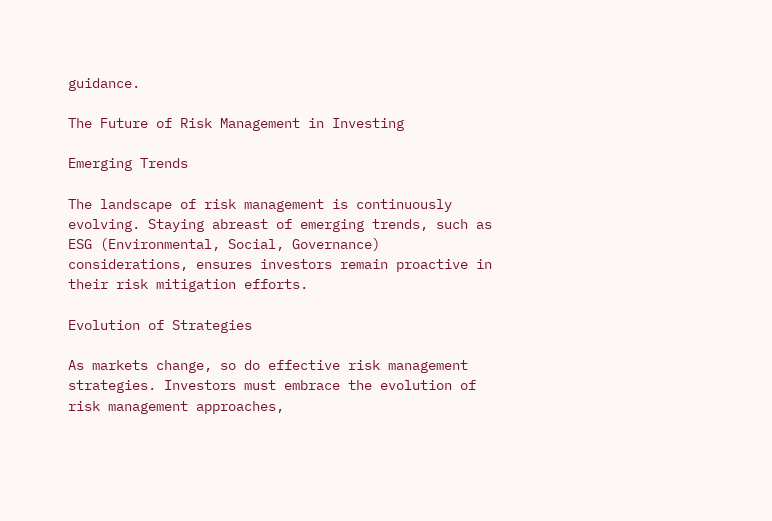guidance.

The Future of Risk Management in Investing

Emerging Trends

The landscape of risk management is continuously evolving. Staying abreast of emerging trends, such as ESG (Environmental, Social, Governance) considerations, ensures investors remain proactive in their risk mitigation efforts.

Evolution of Strategies

As markets change, so do effective risk management strategies. Investors must embrace the evolution of risk management approaches,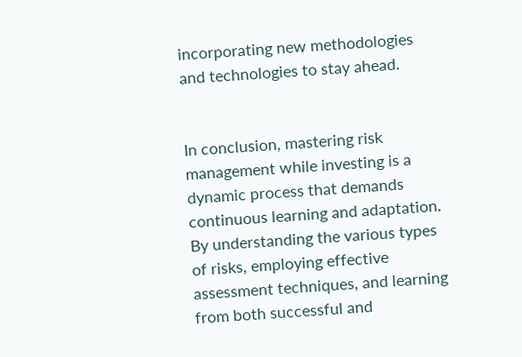incorporating new methodologies and technologies to stay ahead.


In conclusion, mastering risk management while investing is a dynamic process that demands continuous learning and adaptation. By understanding the various types of risks, employing effective assessment techniques, and learning from both successful and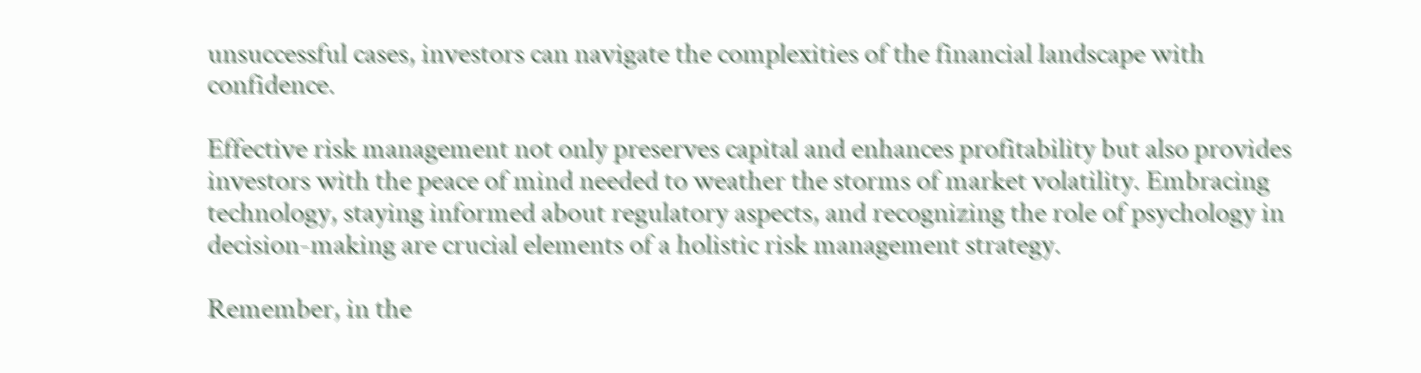unsuccessful cases, investors can navigate the complexities of the financial landscape with confidence.

Effective risk management not only preserves capital and enhances profitability but also provides investors with the peace of mind needed to weather the storms of market volatility. Embracing technology, staying informed about regulatory aspects, and recognizing the role of psychology in decision-making are crucial elements of a holistic risk management strategy.

Remember, in the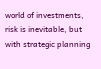world of investments, risk is inevitable, but with strategic planning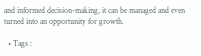and informed decision-making, it can be managed and even turned into an opportunity for growth.

  • Tags :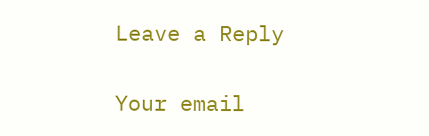Leave a Reply

Your email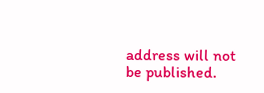address will not be published.